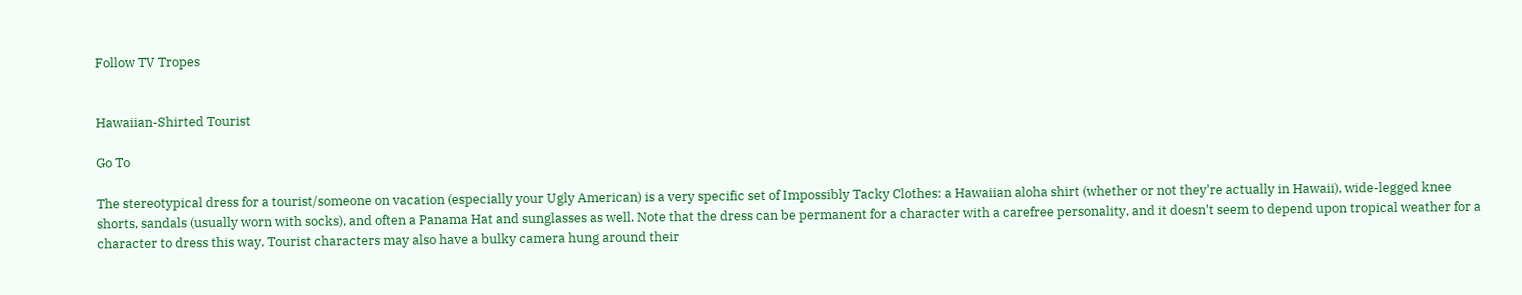Follow TV Tropes


Hawaiian-Shirted Tourist

Go To

The stereotypical dress for a tourist/someone on vacation (especially your Ugly American) is a very specific set of Impossibly Tacky Clothes: a Hawaiian aloha shirt (whether or not they're actually in Hawaii), wide-legged knee shorts, sandals (usually worn with socks), and often a Panama Hat and sunglasses as well. Note that the dress can be permanent for a character with a carefree personality, and it doesn't seem to depend upon tropical weather for a character to dress this way. Tourist characters may also have a bulky camera hung around their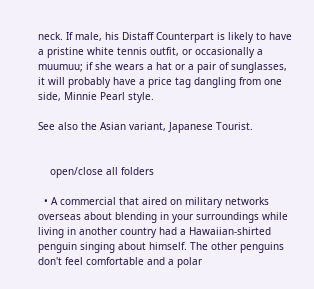neck. If male, his Distaff Counterpart is likely to have a pristine white tennis outfit, or occasionally a muumuu; if she wears a hat or a pair of sunglasses, it will probably have a price tag dangling from one side, Minnie Pearl style.

See also the Asian variant, Japanese Tourist.


    open/close all folders

  • A commercial that aired on military networks overseas about blending in your surroundings while living in another country had a Hawaiian-shirted penguin singing about himself. The other penguins don't feel comfortable and a polar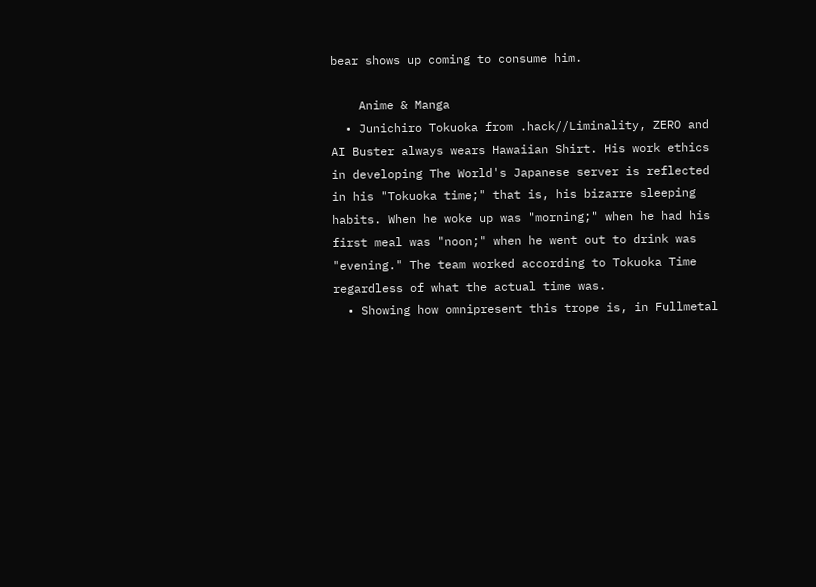bear shows up coming to consume him.

    Anime & Manga
  • Junichiro Tokuoka from .hack//Liminality, ZERO and AI Buster always wears Hawaiian Shirt. His work ethics in developing The World's Japanese server is reflected in his "Tokuoka time;" that is, his bizarre sleeping habits. When he woke up was "morning;" when he had his first meal was "noon;" when he went out to drink was "evening." The team worked according to Tokuoka Time regardless of what the actual time was.
  • Showing how omnipresent this trope is, in Fullmetal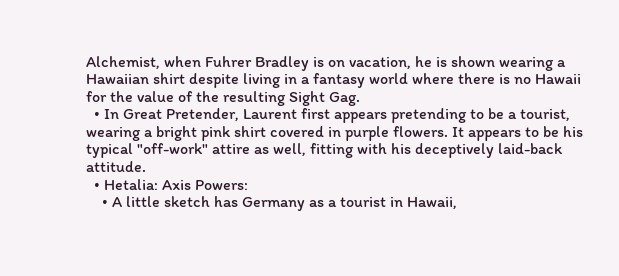Alchemist, when Fuhrer Bradley is on vacation, he is shown wearing a Hawaiian shirt despite living in a fantasy world where there is no Hawaii for the value of the resulting Sight Gag.
  • In Great Pretender, Laurent first appears pretending to be a tourist, wearing a bright pink shirt covered in purple flowers. It appears to be his typical "off-work" attire as well, fitting with his deceptively laid-back attitude.
  • Hetalia: Axis Powers:
    • A little sketch has Germany as a tourist in Hawaii,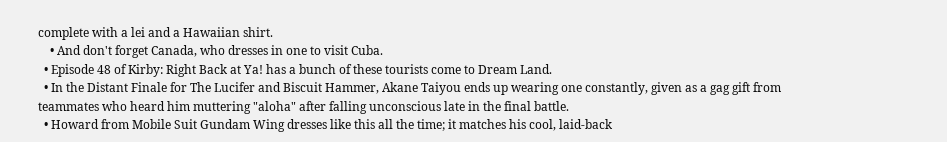complete with a lei and a Hawaiian shirt.
    • And don't forget Canada, who dresses in one to visit Cuba.
  • Episode 48 of Kirby: Right Back at Ya! has a bunch of these tourists come to Dream Land.
  • In the Distant Finale for The Lucifer and Biscuit Hammer, Akane Taiyou ends up wearing one constantly, given as a gag gift from teammates who heard him muttering "aloha" after falling unconscious late in the final battle.
  • Howard from Mobile Suit Gundam Wing dresses like this all the time; it matches his cool, laid-back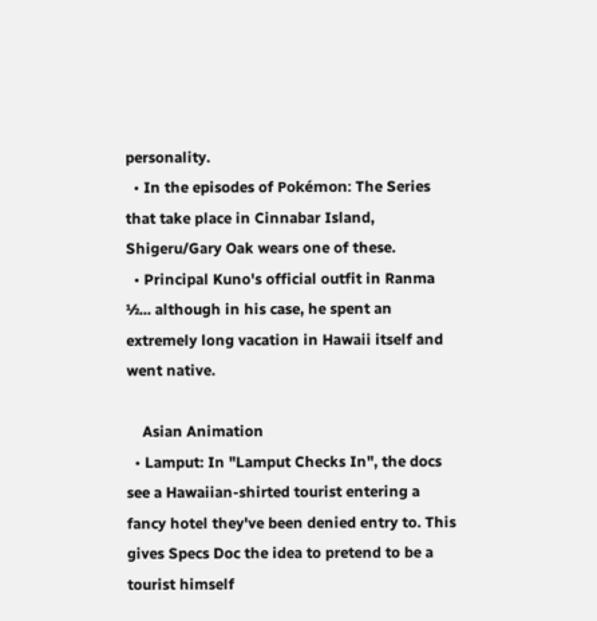personality.
  • In the episodes of Pokémon: The Series that take place in Cinnabar Island, Shigeru/Gary Oak wears one of these.
  • Principal Kuno's official outfit in Ranma ½... although in his case, he spent an extremely long vacation in Hawaii itself and went native.

    Asian Animation
  • Lamput: In "Lamput Checks In", the docs see a Hawaiian-shirted tourist entering a fancy hotel they've been denied entry to. This gives Specs Doc the idea to pretend to be a tourist himself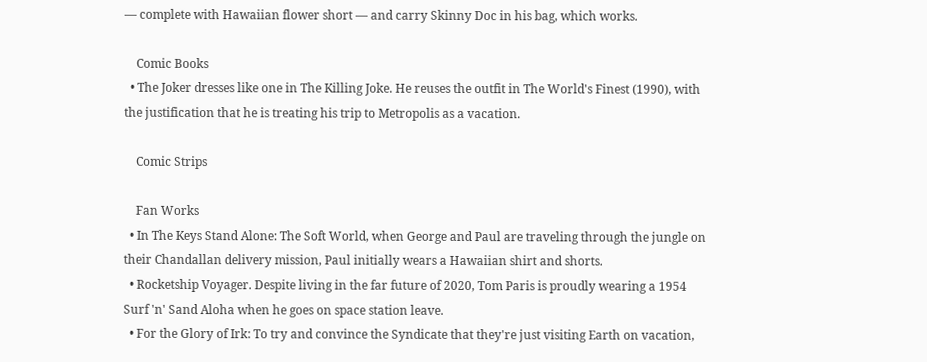— complete with Hawaiian flower short — and carry Skinny Doc in his bag, which works.

    Comic Books
  • The Joker dresses like one in The Killing Joke. He reuses the outfit in The World's Finest (1990), with the justification that he is treating his trip to Metropolis as a vacation.

    Comic Strips

    Fan Works
  • In The Keys Stand Alone: The Soft World, when George and Paul are traveling through the jungle on their Chandallan delivery mission, Paul initially wears a Hawaiian shirt and shorts.
  • Rocketship Voyager. Despite living in the far future of 2020, Tom Paris is proudly wearing a 1954 Surf 'n' Sand Aloha when he goes on space station leave.
  • For the Glory of Irk: To try and convince the Syndicate that they're just visiting Earth on vacation,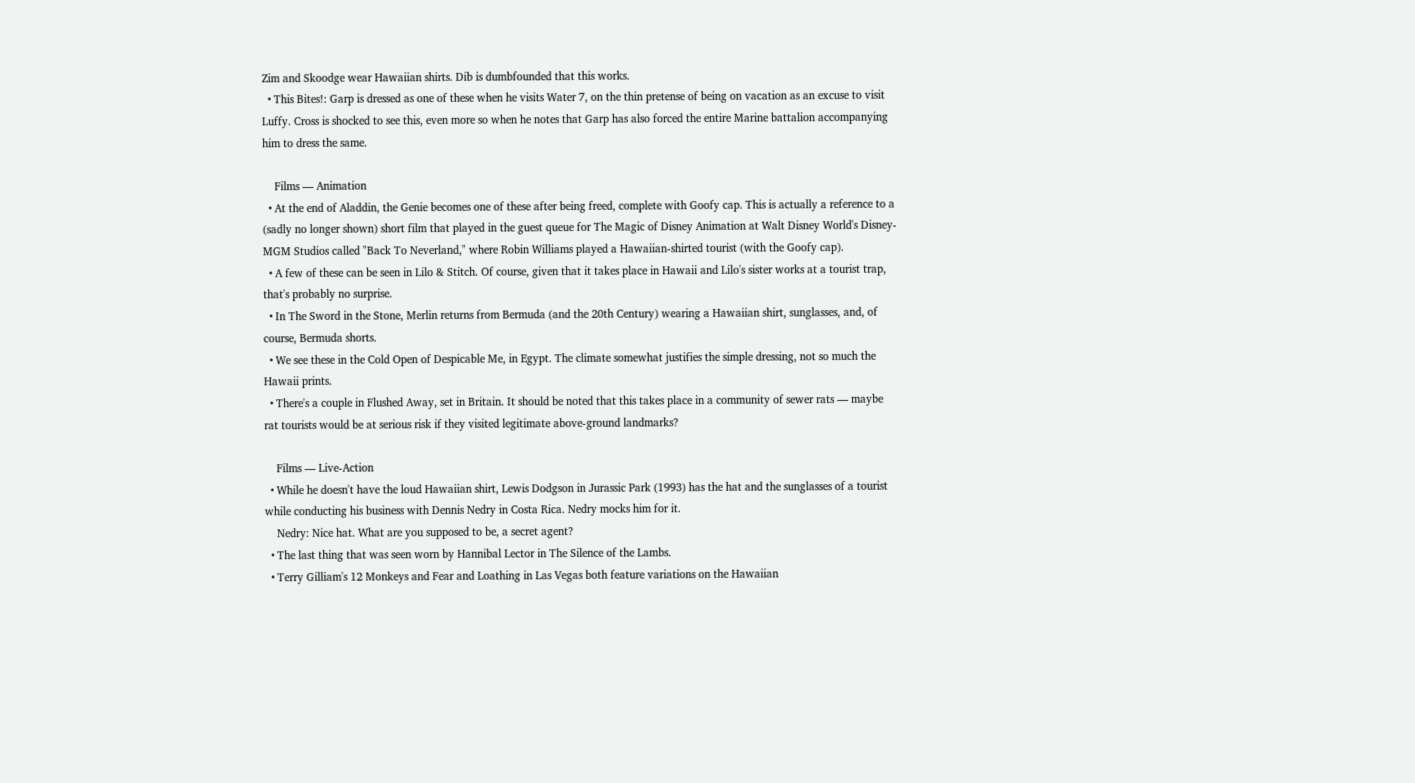Zim and Skoodge wear Hawaiian shirts. Dib is dumbfounded that this works.
  • This Bites!: Garp is dressed as one of these when he visits Water 7, on the thin pretense of being on vacation as an excuse to visit Luffy. Cross is shocked to see this, even more so when he notes that Garp has also forced the entire Marine battalion accompanying him to dress the same.

    Films — Animation
  • At the end of Aladdin, the Genie becomes one of these after being freed, complete with Goofy cap. This is actually a reference to a (sadly no longer shown) short film that played in the guest queue for The Magic of Disney Animation at Walt Disney World's Disney-MGM Studios called "Back To Neverland," where Robin Williams played a Hawaiian-shirted tourist (with the Goofy cap).
  • A few of these can be seen in Lilo & Stitch. Of course, given that it takes place in Hawaii and Lilo's sister works at a tourist trap, that's probably no surprise.
  • In The Sword in the Stone, Merlin returns from Bermuda (and the 20th Century) wearing a Hawaiian shirt, sunglasses, and, of course, Bermuda shorts.
  • We see these in the Cold Open of Despicable Me, in Egypt. The climate somewhat justifies the simple dressing, not so much the Hawaii prints.
  • There's a couple in Flushed Away, set in Britain. It should be noted that this takes place in a community of sewer rats — maybe rat tourists would be at serious risk if they visited legitimate above-ground landmarks?

    Films — Live-Action
  • While he doesn't have the loud Hawaiian shirt, Lewis Dodgson in Jurassic Park (1993) has the hat and the sunglasses of a tourist while conducting his business with Dennis Nedry in Costa Rica. Nedry mocks him for it.
    Nedry: Nice hat. What are you supposed to be, a secret agent?
  • The last thing that was seen worn by Hannibal Lector in The Silence of the Lambs.
  • Terry Gilliam's 12 Monkeys and Fear and Loathing in Las Vegas both feature variations on the Hawaiian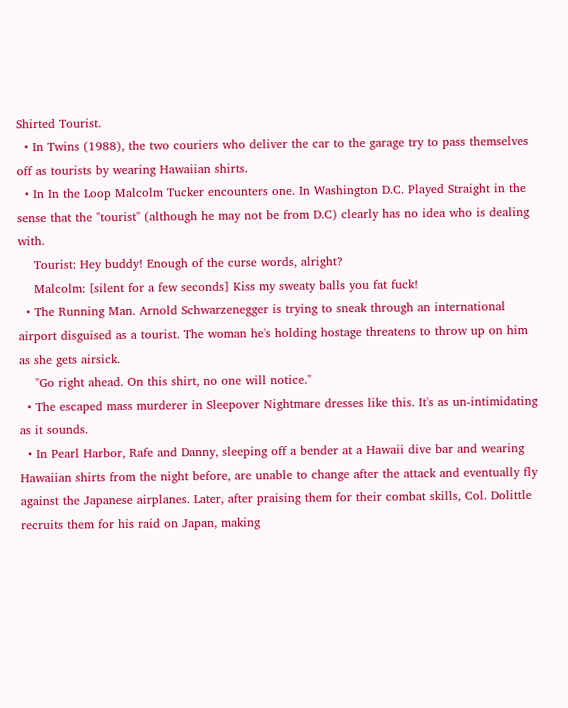Shirted Tourist.
  • In Twins (1988), the two couriers who deliver the car to the garage try to pass themselves off as tourists by wearing Hawaiian shirts.
  • In In the Loop Malcolm Tucker encounters one. In Washington D.C. Played Straight in the sense that the "tourist" (although he may not be from D.C) clearly has no idea who is dealing with.
    Tourist: Hey buddy! Enough of the curse words, alright?
    Malcolm: [silent for a few seconds] Kiss my sweaty balls you fat fuck!
  • The Running Man. Arnold Schwarzenegger is trying to sneak through an international airport disguised as a tourist. The woman he's holding hostage threatens to throw up on him as she gets airsick.
    "Go right ahead. On this shirt, no one will notice."
  • The escaped mass murderer in Sleepover Nightmare dresses like this. It's as un-intimidating as it sounds.
  • In Pearl Harbor, Rafe and Danny, sleeping off a bender at a Hawaii dive bar and wearing Hawaiian shirts from the night before, are unable to change after the attack and eventually fly against the Japanese airplanes. Later, after praising them for their combat skills, Col. Dolittle recruits them for his raid on Japan, making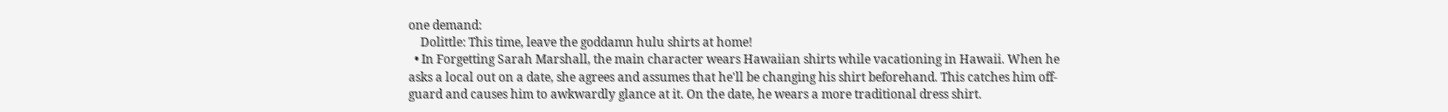one demand:
    Dolittle: This time, leave the goddamn hulu shirts at home!
  • In Forgetting Sarah Marshall, the main character wears Hawaiian shirts while vacationing in Hawaii. When he asks a local out on a date, she agrees and assumes that he'll be changing his shirt beforehand. This catches him off-guard and causes him to awkwardly glance at it. On the date, he wears a more traditional dress shirt.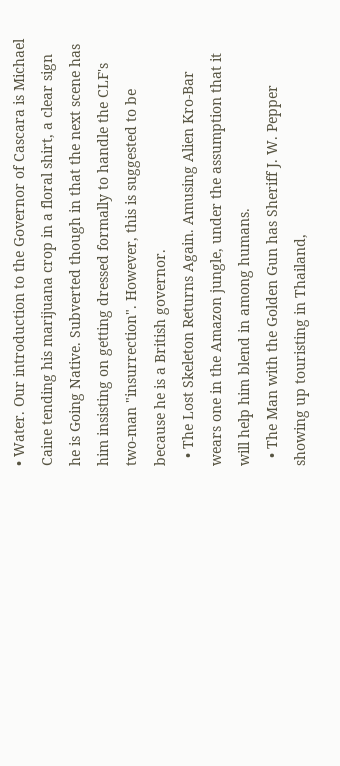• Water. Our introduction to the Governor of Cascara is Michael Caine tending his marijuana crop in a floral shirt, a clear sign he is Going Native. Subverted though in that the next scene has him insisting on getting dressed formally to handle the CLF's two-man "insurrection". However, this is suggested to be because he is a British governor.
  • The Lost Skeleton Returns Again. Amusing Alien Kro-Bar wears one in the Amazon jungle, under the assumption that it will help him blend in among humans.
  • The Man with the Golden Gun has Sheriff J. W. Pepper showing up touristing in Thailand,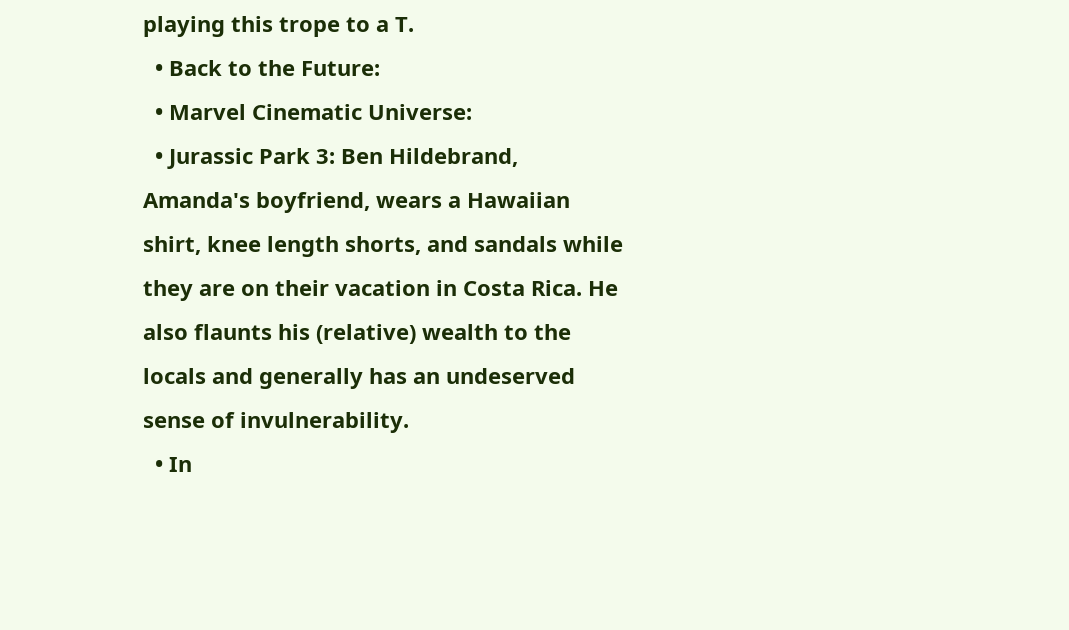playing this trope to a T.
  • Back to the Future:
  • Marvel Cinematic Universe:
  • Jurassic Park 3: Ben Hildebrand, Amanda's boyfriend, wears a Hawaiian shirt, knee length shorts, and sandals while they are on their vacation in Costa Rica. He also flaunts his (relative) wealth to the locals and generally has an undeserved sense of invulnerability.
  • In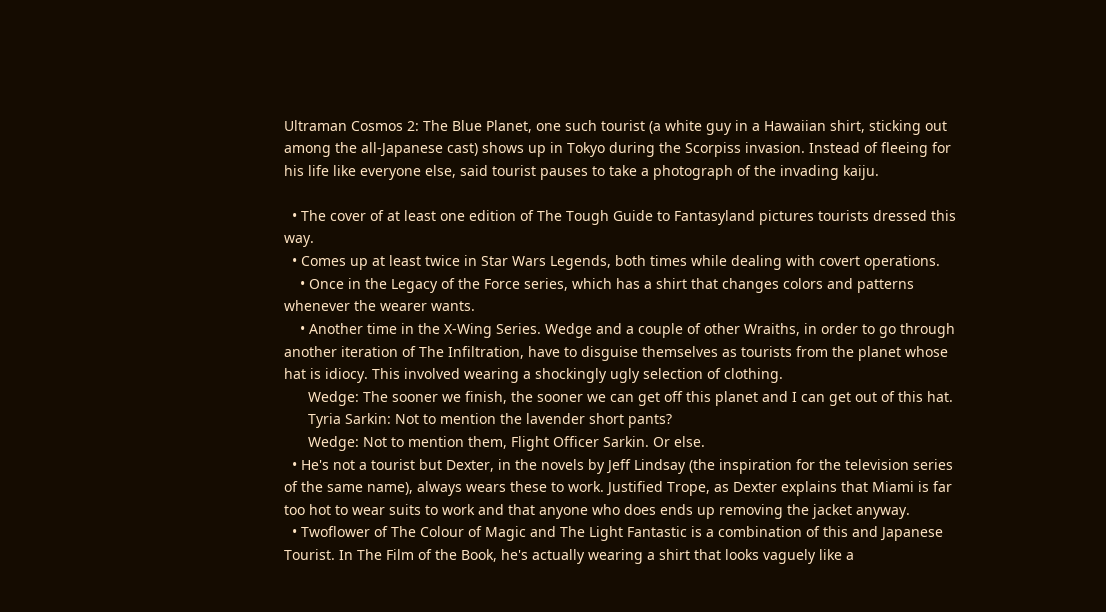Ultraman Cosmos 2: The Blue Planet, one such tourist (a white guy in a Hawaiian shirt, sticking out among the all-Japanese cast) shows up in Tokyo during the Scorpiss invasion. Instead of fleeing for his life like everyone else, said tourist pauses to take a photograph of the invading kaiju.

  • The cover of at least one edition of The Tough Guide to Fantasyland pictures tourists dressed this way.
  • Comes up at least twice in Star Wars Legends, both times while dealing with covert operations.
    • Once in the Legacy of the Force series, which has a shirt that changes colors and patterns whenever the wearer wants.
    • Another time in the X-Wing Series. Wedge and a couple of other Wraiths, in order to go through another iteration of The Infiltration, have to disguise themselves as tourists from the planet whose hat is idiocy. This involved wearing a shockingly ugly selection of clothing.
      Wedge: The sooner we finish, the sooner we can get off this planet and I can get out of this hat.
      Tyria Sarkin: Not to mention the lavender short pants?
      Wedge: Not to mention them, Flight Officer Sarkin. Or else.
  • He's not a tourist but Dexter, in the novels by Jeff Lindsay (the inspiration for the television series of the same name), always wears these to work. Justified Trope, as Dexter explains that Miami is far too hot to wear suits to work and that anyone who does ends up removing the jacket anyway.
  • Twoflower of The Colour of Magic and The Light Fantastic is a combination of this and Japanese Tourist. In The Film of the Book, he's actually wearing a shirt that looks vaguely like a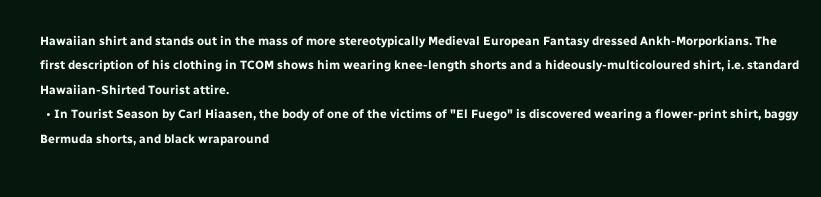Hawaiian shirt and stands out in the mass of more stereotypically Medieval European Fantasy dressed Ankh-Morporkians. The first description of his clothing in TCOM shows him wearing knee-length shorts and a hideously-multicoloured shirt, i.e. standard Hawaiian-Shirted Tourist attire.
  • In Tourist Season by Carl Hiaasen, the body of one of the victims of "El Fuego" is discovered wearing a flower-print shirt, baggy Bermuda shorts, and black wraparound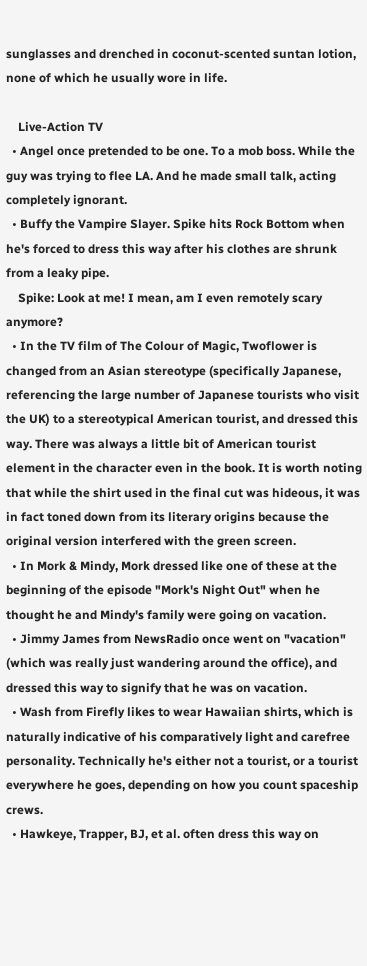sunglasses and drenched in coconut-scented suntan lotion, none of which he usually wore in life.

    Live-Action TV
  • Angel once pretended to be one. To a mob boss. While the guy was trying to flee LA. And he made small talk, acting completely ignorant.
  • Buffy the Vampire Slayer. Spike hits Rock Bottom when he's forced to dress this way after his clothes are shrunk from a leaky pipe.
    Spike: Look at me! I mean, am I even remotely scary anymore?
  • In the TV film of The Colour of Magic, Twoflower is changed from an Asian stereotype (specifically Japanese, referencing the large number of Japanese tourists who visit the UK) to a stereotypical American tourist, and dressed this way. There was always a little bit of American tourist element in the character even in the book. It is worth noting that while the shirt used in the final cut was hideous, it was in fact toned down from its literary origins because the original version interfered with the green screen.
  • In Mork & Mindy, Mork dressed like one of these at the beginning of the episode "Mork's Night Out" when he thought he and Mindy's family were going on vacation.
  • Jimmy James from NewsRadio once went on "vacation" (which was really just wandering around the office), and dressed this way to signify that he was on vacation.
  • Wash from Firefly likes to wear Hawaiian shirts, which is naturally indicative of his comparatively light and carefree personality. Technically he's either not a tourist, or a tourist everywhere he goes, depending on how you count spaceship crews.
  • Hawkeye, Trapper, BJ, et al. often dress this way on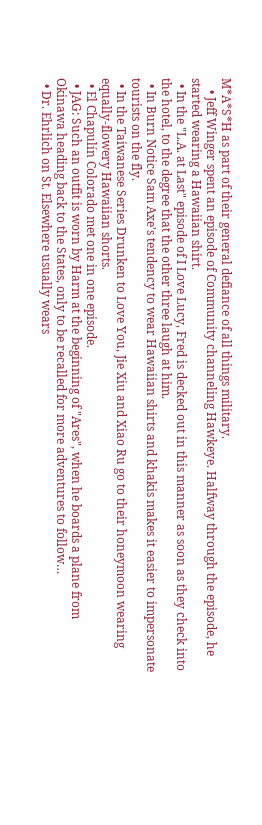M*A*S*H as part of their general defiance of all things military.
    • Jeff Winger spent an episode of Community channeling Hawkeye. Halfway through the episode, he started wearing a Hawaiian shirt.
  • In the "L.A. at Last" episode of I Love Lucy, Fred is decked out in this manner as soon as they check into the hotel, to the degree that the other three laugh at him.
  • In Burn Notice Sam Axe's tendency to wear Hawaiian shirts and khakis makes it easier to impersonate tourists on the fly.
  • In the Taiwanese Series Drunken to Love You, Jie Xiu and Xiao Ru go to their honeymoon wearing equally-flowery Hawaiian shorts.
  • El Chapulín Colorado met one in one episode.
  • JAG: Such an outfit is worn by Harm at the beginning of "Ares", when he boards a plane from Okinawa heading back to the States, only to be recalled for more adventures to follow…
  • Dr. Ehrlich on St. Elsewhere usually wears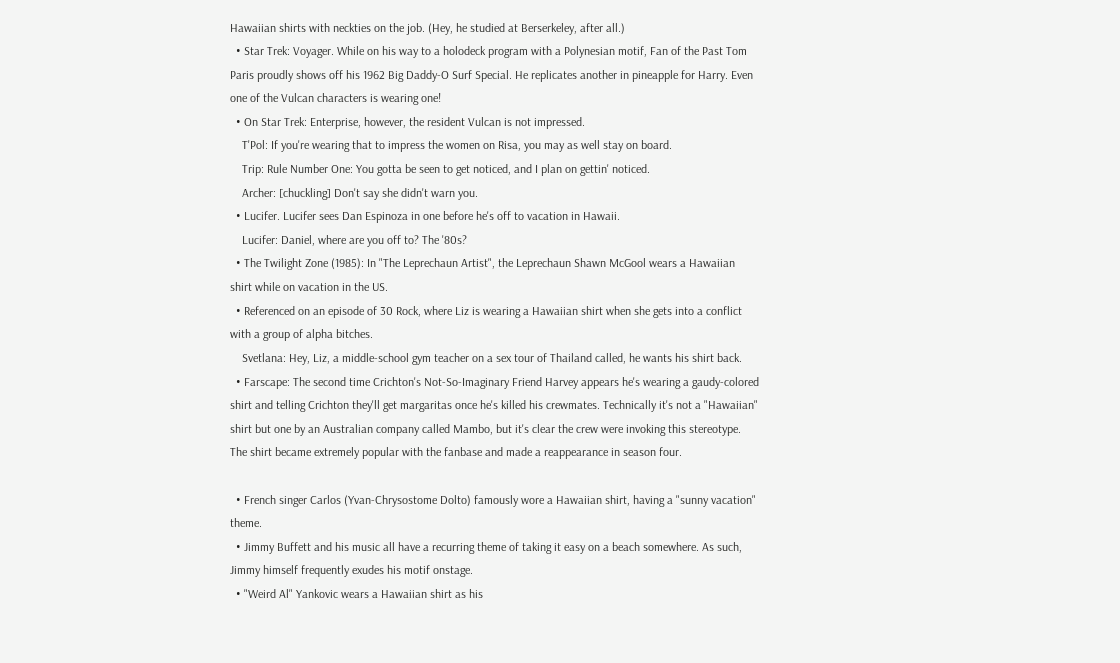Hawaiian shirts with neckties on the job. (Hey, he studied at Berserkeley, after all.)
  • Star Trek: Voyager. While on his way to a holodeck program with a Polynesian motif, Fan of the Past Tom Paris proudly shows off his 1962 Big Daddy-O Surf Special. He replicates another in pineapple for Harry. Even one of the Vulcan characters is wearing one!
  • On Star Trek: Enterprise, however, the resident Vulcan is not impressed.
    T'Pol: If you're wearing that to impress the women on Risa, you may as well stay on board.
    Trip: Rule Number One: You gotta be seen to get noticed, and I plan on gettin' noticed.
    Archer: [chuckling] Don't say she didn't warn you.
  • Lucifer. Lucifer sees Dan Espinoza in one before he's off to vacation in Hawaii.
    Lucifer: Daniel, where are you off to? The '80s?
  • The Twilight Zone (1985): In "The Leprechaun Artist", the Leprechaun Shawn McGool wears a Hawaiian shirt while on vacation in the US.
  • Referenced on an episode of 30 Rock, where Liz is wearing a Hawaiian shirt when she gets into a conflict with a group of alpha bitches.
    Svetlana: Hey, Liz, a middle-school gym teacher on a sex tour of Thailand called, he wants his shirt back.
  • Farscape: The second time Crichton's Not-So-Imaginary Friend Harvey appears he's wearing a gaudy-colored shirt and telling Crichton they'll get margaritas once he's killed his crewmates. Technically it's not a "Hawaiian" shirt but one by an Australian company called Mambo, but it's clear the crew were invoking this stereotype. The shirt became extremely popular with the fanbase and made a reappearance in season four.

  • French singer Carlos (Yvan-Chrysostome Dolto) famously wore a Hawaiian shirt, having a "sunny vacation" theme.
  • Jimmy Buffett and his music all have a recurring theme of taking it easy on a beach somewhere. As such, Jimmy himself frequently exudes his motif onstage.
  • "Weird Al" Yankovic wears a Hawaiian shirt as his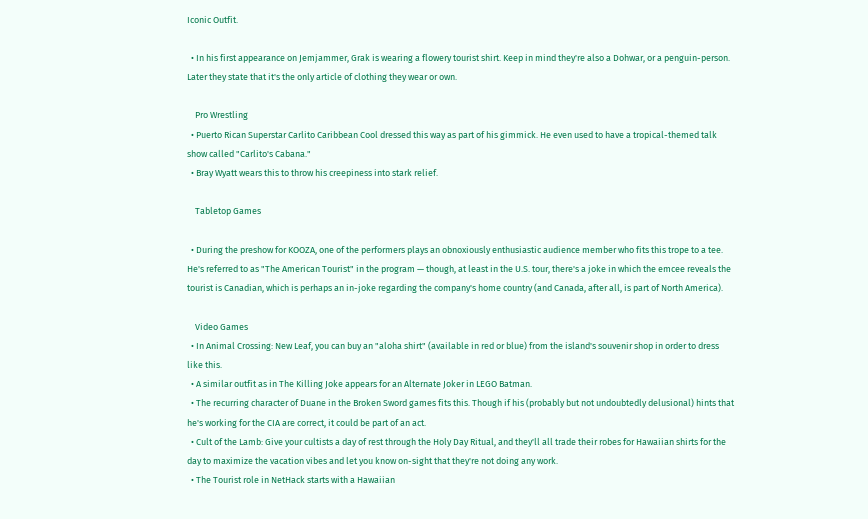Iconic Outfit.

  • In his first appearance on Jemjammer, Grak is wearing a flowery tourist shirt. Keep in mind they're also a Dohwar, or a penguin-person. Later they state that it's the only article of clothing they wear or own.

    Pro Wrestling
  • Puerto Rican Superstar Carlito Caribbean Cool dressed this way as part of his gimmick. He even used to have a tropical-themed talk show called "Carlito's Cabana."
  • Bray Wyatt wears this to throw his creepiness into stark relief.

    Tabletop Games

  • During the preshow for KOOZA, one of the performers plays an obnoxiously enthusiastic audience member who fits this trope to a tee. He's referred to as "The American Tourist" in the program — though, at least in the U.S. tour, there's a joke in which the emcee reveals the tourist is Canadian, which is perhaps an in-joke regarding the company's home country (and Canada, after all, is part of North America).

    Video Games
  • In Animal Crossing: New Leaf, you can buy an "aloha shirt" (available in red or blue) from the island's souvenir shop in order to dress like this.
  • A similar outfit as in The Killing Joke appears for an Alternate Joker in LEGO Batman.
  • The recurring character of Duane in the Broken Sword games fits this. Though if his (probably but not undoubtedly delusional) hints that he's working for the CIA are correct, it could be part of an act.
  • Cult of the Lamb: Give your cultists a day of rest through the Holy Day Ritual, and they'll all trade their robes for Hawaiian shirts for the day to maximize the vacation vibes and let you know on-sight that they're not doing any work.
  • The Tourist role in NetHack starts with a Hawaiian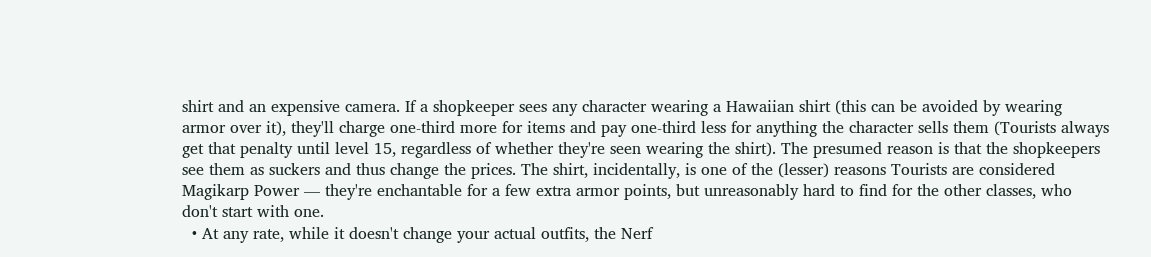shirt and an expensive camera. If a shopkeeper sees any character wearing a Hawaiian shirt (this can be avoided by wearing armor over it), they'll charge one-third more for items and pay one-third less for anything the character sells them (Tourists always get that penalty until level 15, regardless of whether they're seen wearing the shirt). The presumed reason is that the shopkeepers see them as suckers and thus change the prices. The shirt, incidentally, is one of the (lesser) reasons Tourists are considered Magikarp Power — they're enchantable for a few extra armor points, but unreasonably hard to find for the other classes, who don't start with one.
  • At any rate, while it doesn't change your actual outfits, the Nerf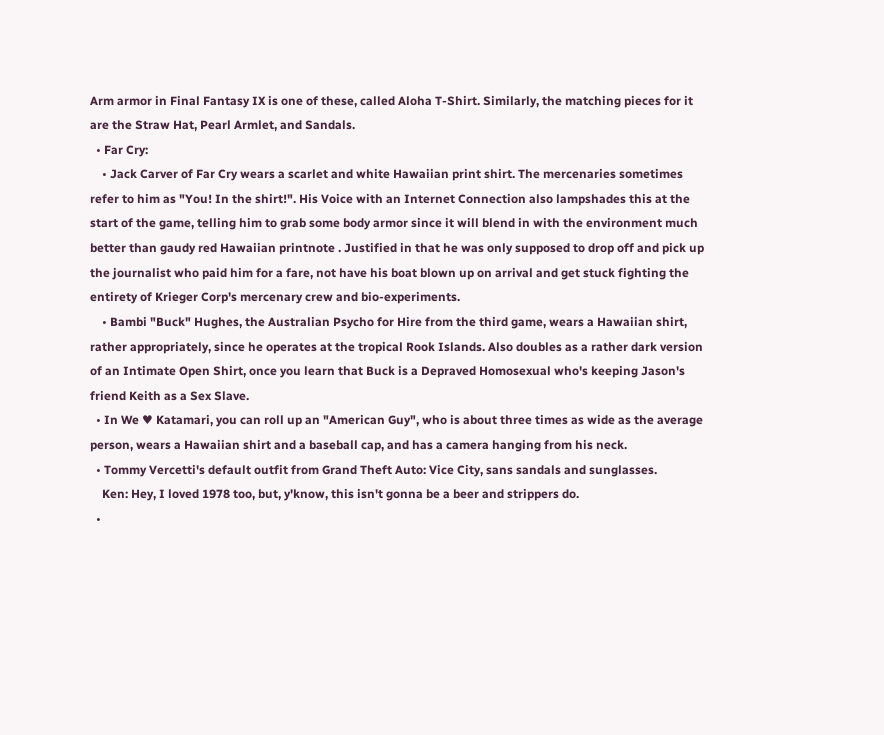Arm armor in Final Fantasy IX is one of these, called Aloha T-Shirt. Similarly, the matching pieces for it are the Straw Hat, Pearl Armlet, and Sandals.
  • Far Cry:
    • Jack Carver of Far Cry wears a scarlet and white Hawaiian print shirt. The mercenaries sometimes refer to him as "You! In the shirt!". His Voice with an Internet Connection also lampshades this at the start of the game, telling him to grab some body armor since it will blend in with the environment much better than gaudy red Hawaiian printnote . Justified in that he was only supposed to drop off and pick up the journalist who paid him for a fare, not have his boat blown up on arrival and get stuck fighting the entirety of Krieger Corp's mercenary crew and bio-experiments.
    • Bambi "Buck" Hughes, the Australian Psycho for Hire from the third game, wears a Hawaiian shirt, rather appropriately, since he operates at the tropical Rook Islands. Also doubles as a rather dark version of an Intimate Open Shirt, once you learn that Buck is a Depraved Homosexual who's keeping Jason's friend Keith as a Sex Slave.
  • In We ♥ Katamari, you can roll up an "American Guy", who is about three times as wide as the average person, wears a Hawaiian shirt and a baseball cap, and has a camera hanging from his neck.
  • Tommy Vercetti's default outfit from Grand Theft Auto: Vice City, sans sandals and sunglasses.
    Ken: Hey, I loved 1978 too, but, y'know, this isn't gonna be a beer and strippers do.
  •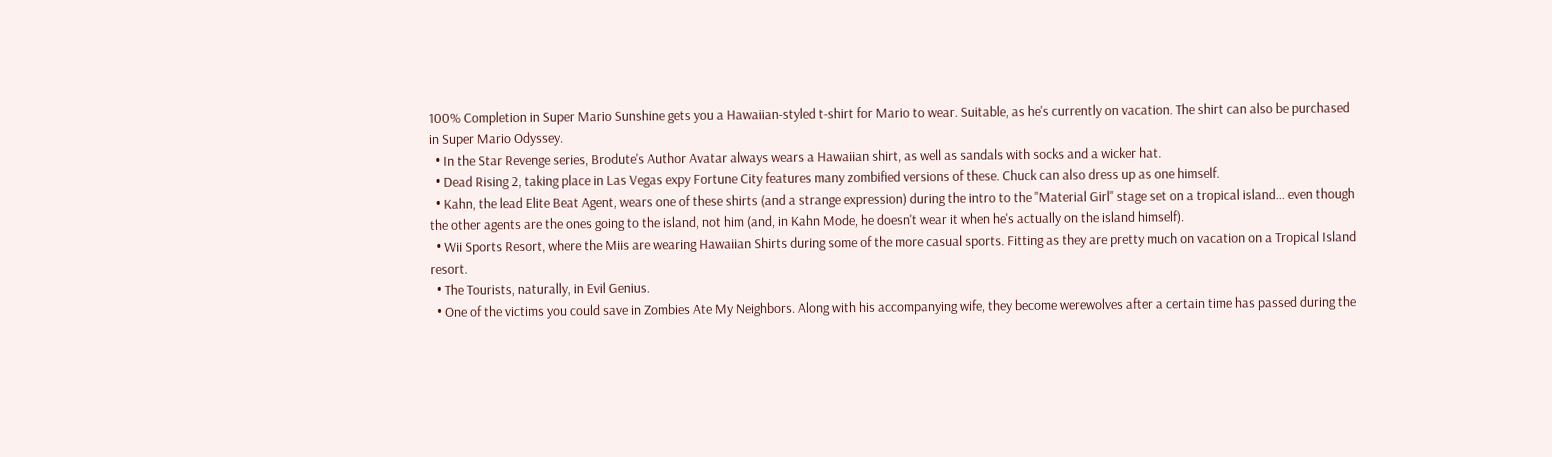100% Completion in Super Mario Sunshine gets you a Hawaiian-styled t-shirt for Mario to wear. Suitable, as he's currently on vacation. The shirt can also be purchased in Super Mario Odyssey.
  • In the Star Revenge series, Brodute's Author Avatar always wears a Hawaiian shirt, as well as sandals with socks and a wicker hat.
  • Dead Rising 2, taking place in Las Vegas expy Fortune City features many zombified versions of these. Chuck can also dress up as one himself.
  • Kahn, the lead Elite Beat Agent, wears one of these shirts (and a strange expression) during the intro to the "Material Girl" stage set on a tropical island... even though the other agents are the ones going to the island, not him (and, in Kahn Mode, he doesn't wear it when he's actually on the island himself).
  • Wii Sports Resort, where the Miis are wearing Hawaiian Shirts during some of the more casual sports. Fitting as they are pretty much on vacation on a Tropical Island resort.
  • The Tourists, naturally, in Evil Genius.
  • One of the victims you could save in Zombies Ate My Neighbors. Along with his accompanying wife, they become werewolves after a certain time has passed during the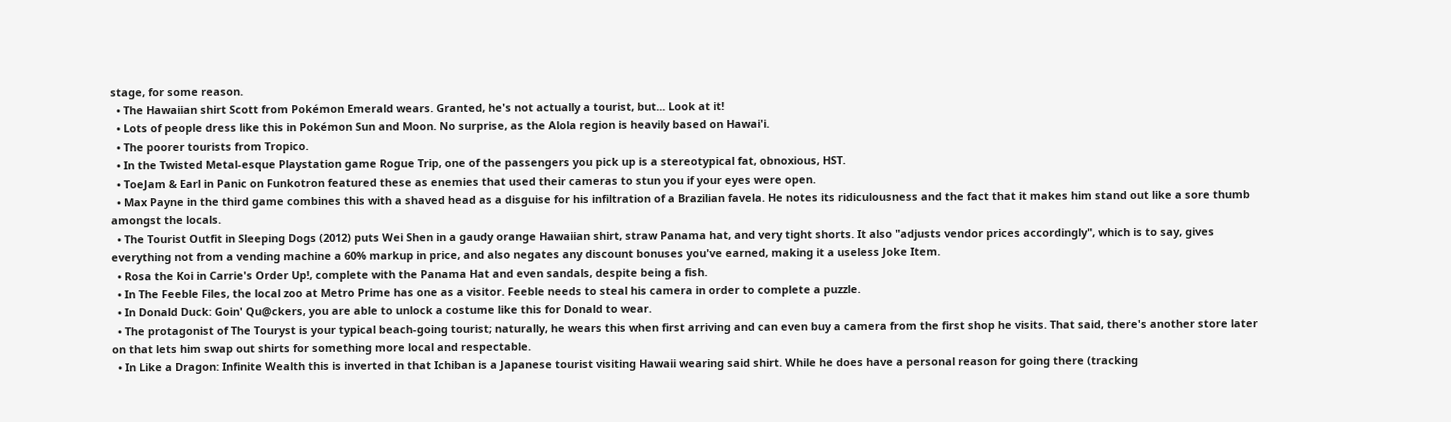stage, for some reason.
  • The Hawaiian shirt Scott from Pokémon Emerald wears. Granted, he's not actually a tourist, but... Look at it!
  • Lots of people dress like this in Pokémon Sun and Moon. No surprise, as the Alola region is heavily based on Hawai'i.
  • The poorer tourists from Tropico.
  • In the Twisted Metal-esque Playstation game Rogue Trip, one of the passengers you pick up is a stereotypical fat, obnoxious, HST.
  • ToeJam & Earl in Panic on Funkotron featured these as enemies that used their cameras to stun you if your eyes were open.
  • Max Payne in the third game combines this with a shaved head as a disguise for his infiltration of a Brazilian favela. He notes its ridiculousness and the fact that it makes him stand out like a sore thumb amongst the locals.
  • The Tourist Outfit in Sleeping Dogs (2012) puts Wei Shen in a gaudy orange Hawaiian shirt, straw Panama hat, and very tight shorts. It also "adjusts vendor prices accordingly", which is to say, gives everything not from a vending machine a 60% markup in price, and also negates any discount bonuses you've earned, making it a useless Joke Item.
  • Rosa the Koi in Carrie's Order Up!, complete with the Panama Hat and even sandals, despite being a fish.
  • In The Feeble Files, the local zoo at Metro Prime has one as a visitor. Feeble needs to steal his camera in order to complete a puzzle.
  • In Donald Duck: Goin' Qu@ckers, you are able to unlock a costume like this for Donald to wear.
  • The protagonist of The Touryst is your typical beach-going tourist; naturally, he wears this when first arriving and can even buy a camera from the first shop he visits. That said, there's another store later on that lets him swap out shirts for something more local and respectable.
  • In Like a Dragon: Infinite Wealth this is inverted in that Ichiban is a Japanese tourist visiting Hawaii wearing said shirt. While he does have a personal reason for going there (tracking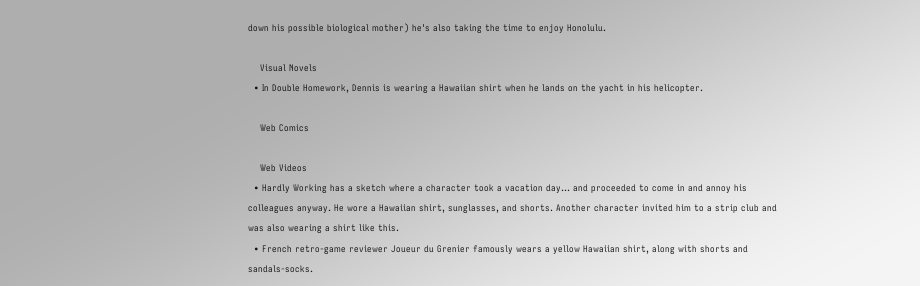down his possible biological mother) he's also taking the time to enjoy Honolulu.

    Visual Novels
  • In Double Homework, Dennis is wearing a Hawaiian shirt when he lands on the yacht in his helicopter.

    Web Comics

    Web Videos
  • Hardly Working has a sketch where a character took a vacation day... and proceeded to come in and annoy his colleagues anyway. He wore a Hawaiian shirt, sunglasses, and shorts. Another character invited him to a strip club and was also wearing a shirt like this.
  • French retro-game reviewer Joueur du Grenier famously wears a yellow Hawaiian shirt, along with shorts and sandals-socks.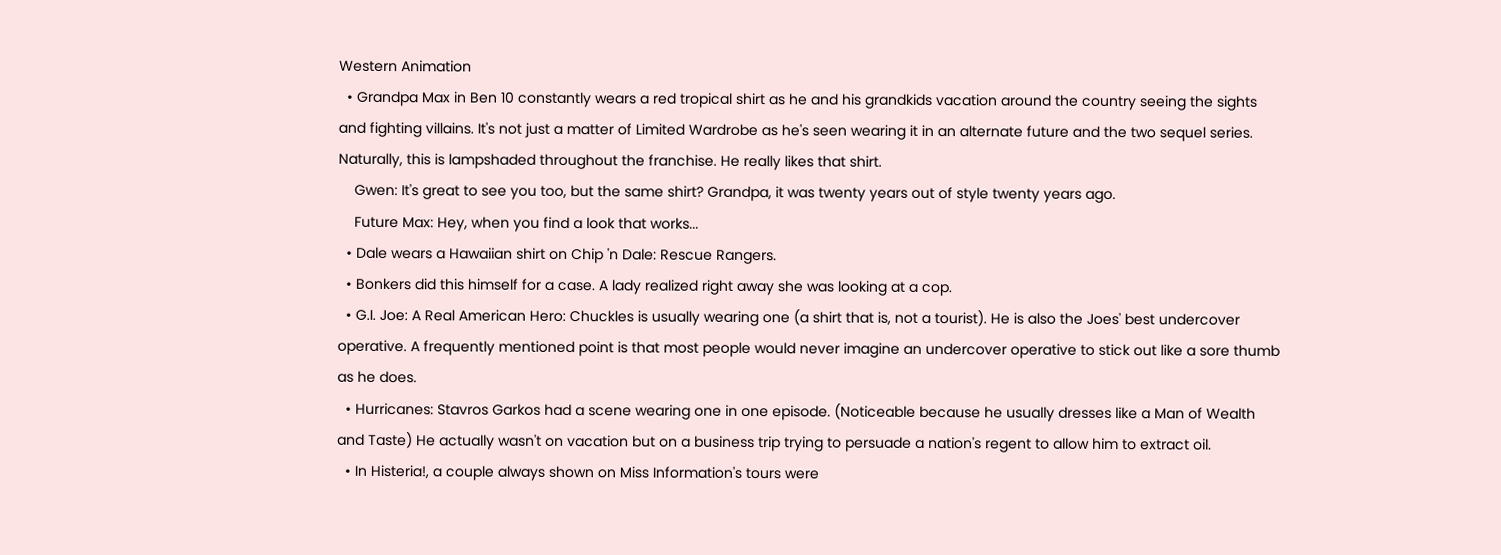Western Animation
  • Grandpa Max in Ben 10 constantly wears a red tropical shirt as he and his grandkids vacation around the country seeing the sights and fighting villains. It's not just a matter of Limited Wardrobe as he's seen wearing it in an alternate future and the two sequel series. Naturally, this is lampshaded throughout the franchise. He really likes that shirt.
    Gwen: It's great to see you too, but the same shirt? Grandpa, it was twenty years out of style twenty years ago.
    Future Max: Hey, when you find a look that works...
  • Dale wears a Hawaiian shirt on Chip 'n Dale: Rescue Rangers.
  • Bonkers did this himself for a case. A lady realized right away she was looking at a cop.
  • G.I. Joe: A Real American Hero: Chuckles is usually wearing one (a shirt that is, not a tourist). He is also the Joes' best undercover operative. A frequently mentioned point is that most people would never imagine an undercover operative to stick out like a sore thumb as he does.
  • Hurricanes: Stavros Garkos had a scene wearing one in one episode. (Noticeable because he usually dresses like a Man of Wealth and Taste) He actually wasn't on vacation but on a business trip trying to persuade a nation's regent to allow him to extract oil.
  • In Histeria!, a couple always shown on Miss Information's tours were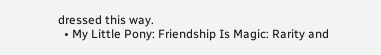dressed this way.
  • My Little Pony: Friendship Is Magic: Rarity and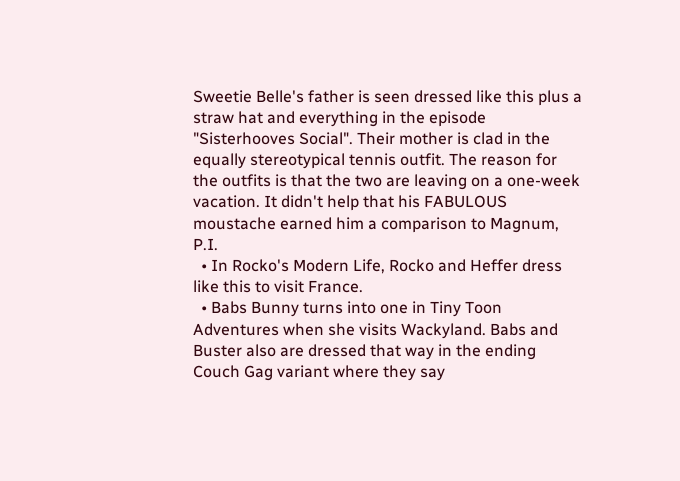Sweetie Belle's father is seen dressed like this plus a straw hat and everything in the episode "Sisterhooves Social". Their mother is clad in the equally stereotypical tennis outfit. The reason for the outfits is that the two are leaving on a one-week vacation. It didn't help that his FABULOUS moustache earned him a comparison to Magnum, P.I.
  • In Rocko's Modern Life, Rocko and Heffer dress like this to visit France.
  • Babs Bunny turns into one in Tiny Toon Adventures when she visits Wackyland. Babs and Buster also are dressed that way in the ending Couch Gag variant where they say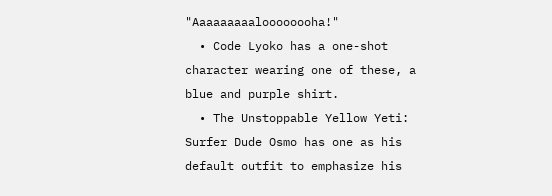"Aaaaaaaaaloooooooha!"
  • Code Lyoko has a one-shot character wearing one of these, a blue and purple shirt.
  • The Unstoppable Yellow Yeti: Surfer Dude Osmo has one as his default outfit to emphasize his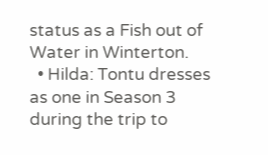status as a Fish out of Water in Winterton.
  • Hilda: Tontu dresses as one in Season 3 during the trip to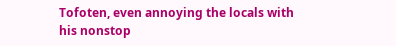Tofoten, even annoying the locals with his nonstop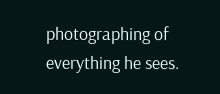photographing of everything he sees.